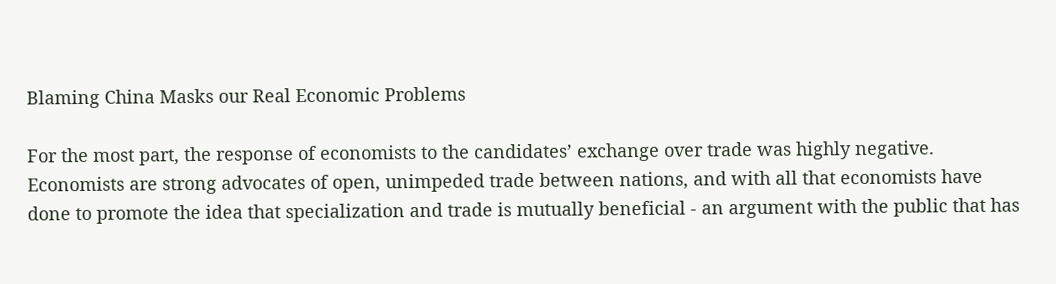Blaming China Masks our Real Economic Problems

For the most part, the response of economists to the candidates’ exchange over trade was highly negative. Economists are strong advocates of open, unimpeded trade between nations, and with all that economists have done to promote the idea that specialization and trade is mutually beneficial - an argument with the public that has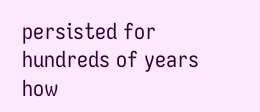persisted for hundreds of years how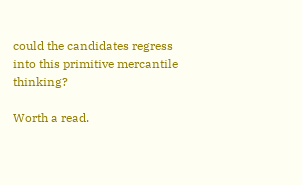could the candidates regress into this primitive mercantile thinking?

Worth a read.